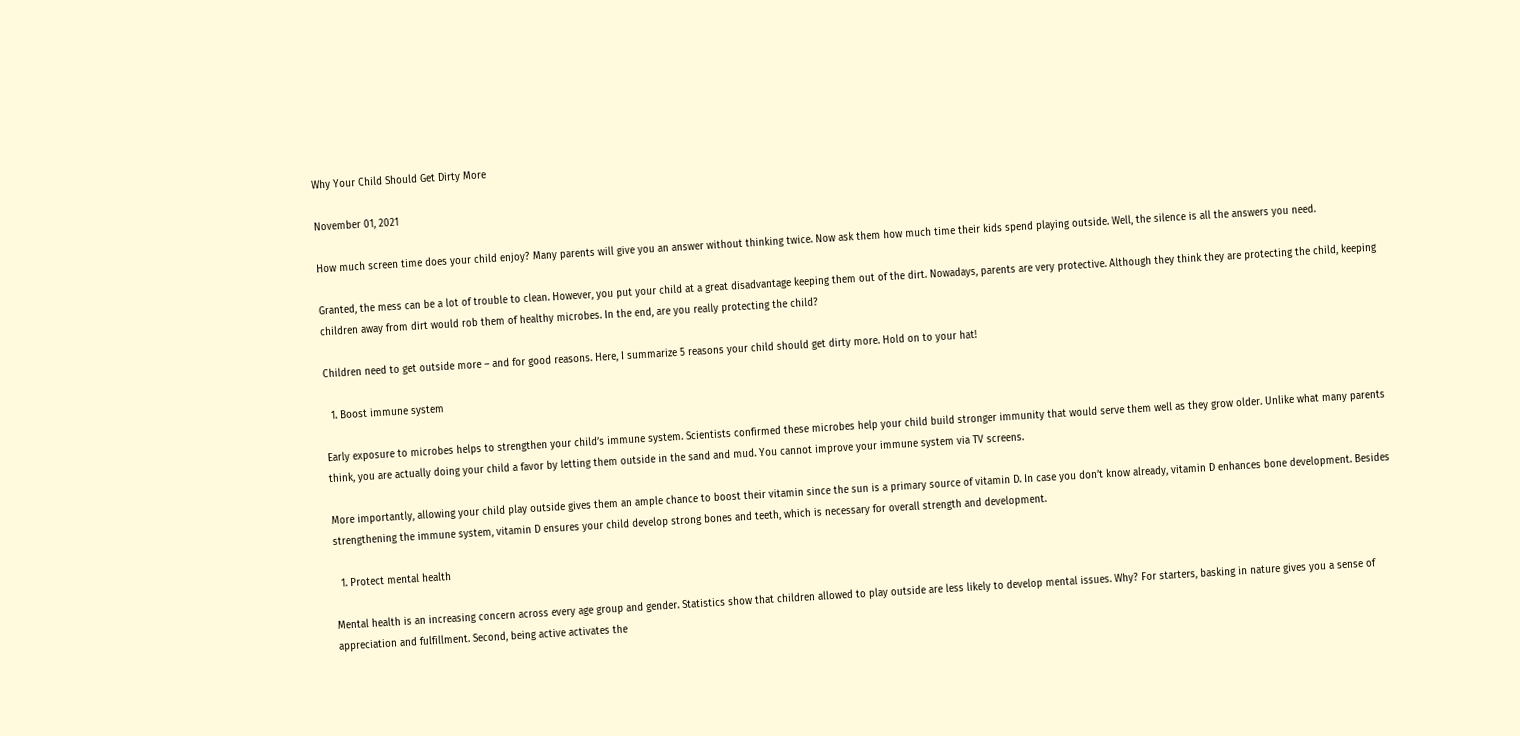Why Your Child Should Get Dirty More

November 01, 2021

How much screen time does your child enjoy? Many parents will give you an answer without thinking twice. Now ask them how much time their kids spend playing outside. Well, the silence is all the answers you need.

Granted, the mess can be a lot of trouble to clean. However, you put your child at a great disadvantage keeping them out of the dirt. Nowadays, parents are very protective. Although they think they are protecting the child, keeping children away from dirt would rob them of healthy microbes. In the end, are you really protecting the child?

Children need to get outside more – and for good reasons. Here, I summarize 5 reasons your child should get dirty more. Hold on to your hat!

  1. Boost immune system

Early exposure to microbes helps to strengthen your child’s immune system. Scientists confirmed these microbes help your child build stronger immunity that would serve them well as they grow older. Unlike what many parents think, you are actually doing your child a favor by letting them outside in the sand and mud. You cannot improve your immune system via TV screens.

More importantly, allowing your child play outside gives them an ample chance to boost their vitamin since the sun is a primary source of vitamin D. In case you don’t know already, vitamin D enhances bone development. Besides strengthening the immune system, vitamin D ensures your child develop strong bones and teeth, which is necessary for overall strength and development.

  1. Protect mental health

Mental health is an increasing concern across every age group and gender. Statistics show that children allowed to play outside are less likely to develop mental issues. Why? For starters, basking in nature gives you a sense of appreciation and fulfillment. Second, being active activates the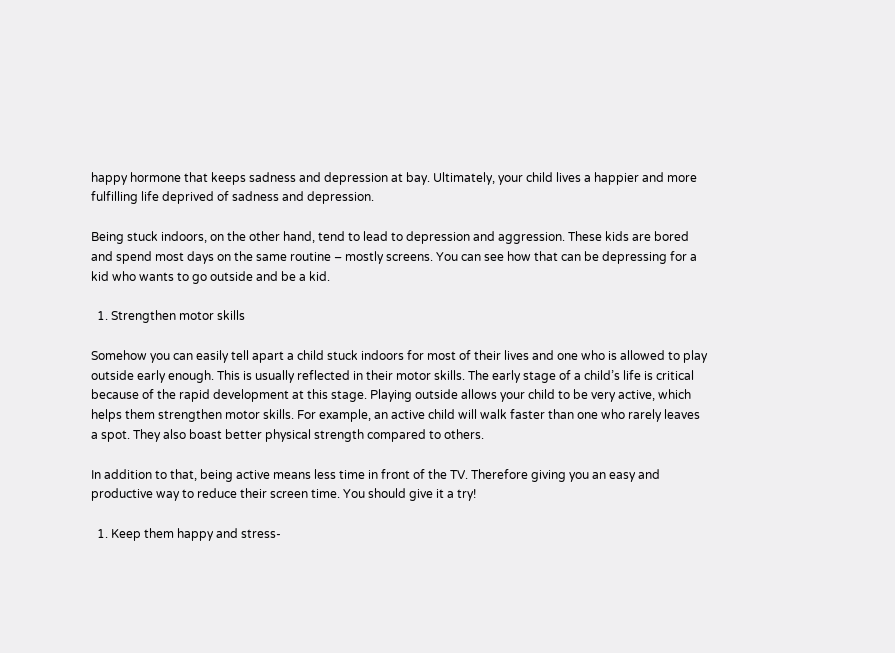happy hormone that keeps sadness and depression at bay. Ultimately, your child lives a happier and more fulfilling life deprived of sadness and depression.

Being stuck indoors, on the other hand, tend to lead to depression and aggression. These kids are bored and spend most days on the same routine – mostly screens. You can see how that can be depressing for a kid who wants to go outside and be a kid.

  1. Strengthen motor skills

Somehow you can easily tell apart a child stuck indoors for most of their lives and one who is allowed to play outside early enough. This is usually reflected in their motor skills. The early stage of a child’s life is critical because of the rapid development at this stage. Playing outside allows your child to be very active, which helps them strengthen motor skills. For example, an active child will walk faster than one who rarely leaves a spot. They also boast better physical strength compared to others.

In addition to that, being active means less time in front of the TV. Therefore giving you an easy and productive way to reduce their screen time. You should give it a try!

  1. Keep them happy and stress-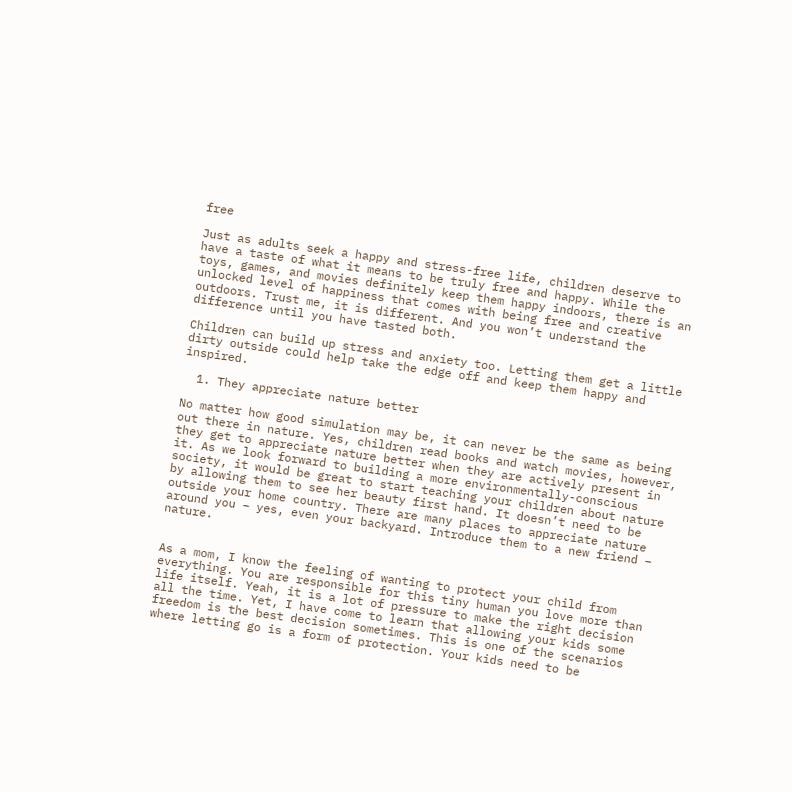free

Just as adults seek a happy and stress-free life, children deserve to have a taste of what it means to be truly free and happy. While the toys, games, and movies definitely keep them happy indoors, there is an unlocked level of happiness that comes with being free and creative outdoors. Trust me, it is different. And you won’t understand the difference until you have tasted both.

Children can build up stress and anxiety too. Letting them get a little dirty outside could help take the edge off and keep them happy and inspired.

  1. They appreciate nature better

No matter how good simulation may be, it can never be the same as being out there in nature. Yes, children read books and watch movies, however, they get to appreciate nature better when they are actively present in it. As we look forward to building a more environmentally-conscious society, it would be great to start teaching your children about nature by allowing them to see her beauty first hand. It doesn’t need to be outside your home country. There are many places to appreciate nature around you – yes, even your backyard. Introduce them to a new friend – nature.


As a mom, I know the feeling of wanting to protect your child from everything. You are responsible for this tiny human you love more than life itself. Yeah, it is a lot of pressure to make the right decision all the time. Yet, I have come to learn that allowing your kids some freedom is the best decision sometimes. This is one of the scenarios where letting go is a form of protection. Your kids need to be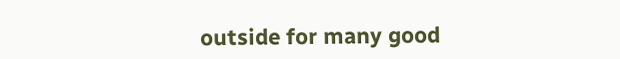outside for many good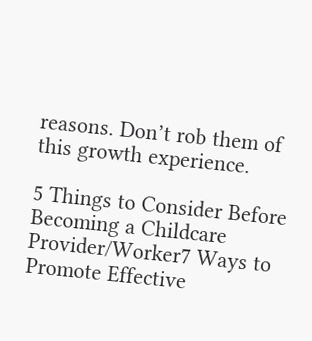reasons. Don’t rob them of this growth experience.

5 Things to Consider Before Becoming a Childcare Provider/Worker7 Ways to Promote Effective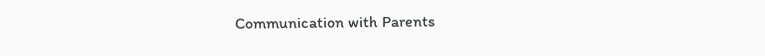Communication with Parents